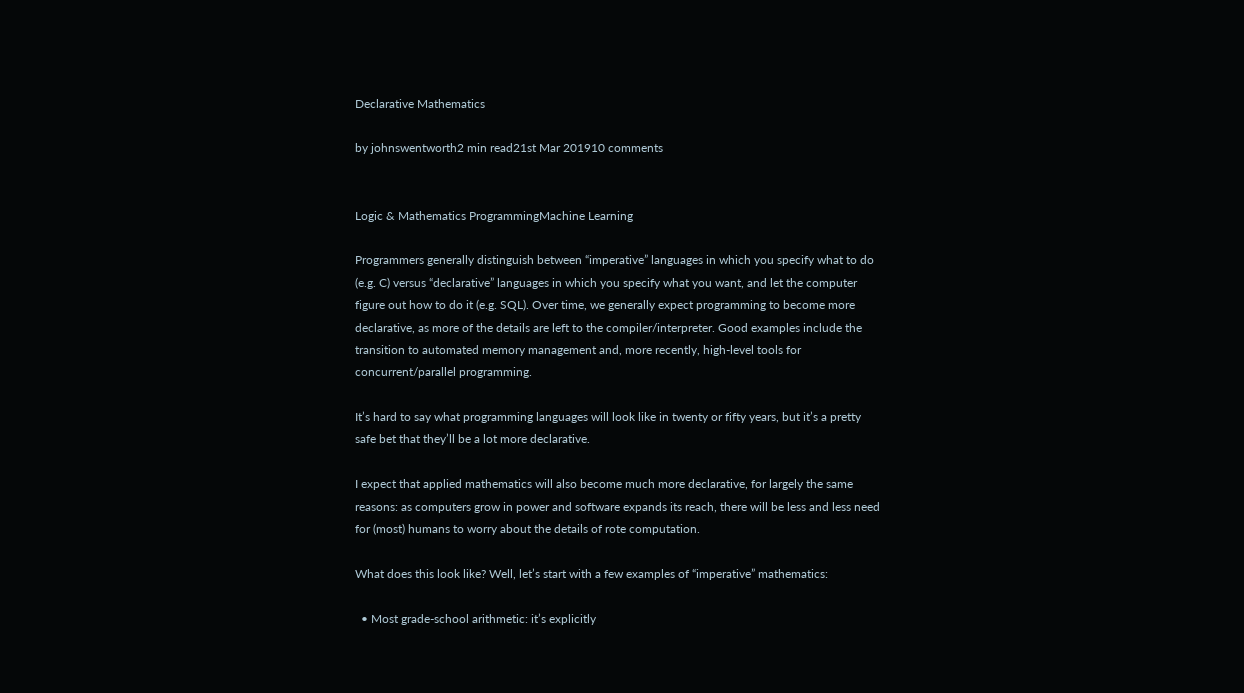Declarative Mathematics

by johnswentworth2 min read21st Mar 201910 comments


Logic & Mathematics ProgrammingMachine Learning

Programmers generally distinguish between “imperative” languages in which you specify what to do (e.g. C) versus “declarative” languages in which you specify what you want, and let the computer figure out how to do it (e.g. SQL). Over time, we generally expect programming to become more declarative, as more of the details are left to the compiler/interpreter. Good examples include the transition to automated memory management and, more recently, high-level tools for concurrent/parallel programming.

It’s hard to say what programming languages will look like in twenty or fifty years, but it’s a pretty safe bet that they’ll be a lot more declarative.

I expect that applied mathematics will also become much more declarative, for largely the same reasons: as computers grow in power and software expands its reach, there will be less and less need for (most) humans to worry about the details of rote computation.

What does this look like? Well, let’s start with a few examples of “imperative” mathematics:

  • Most grade-school arithmetic: it’s explicitly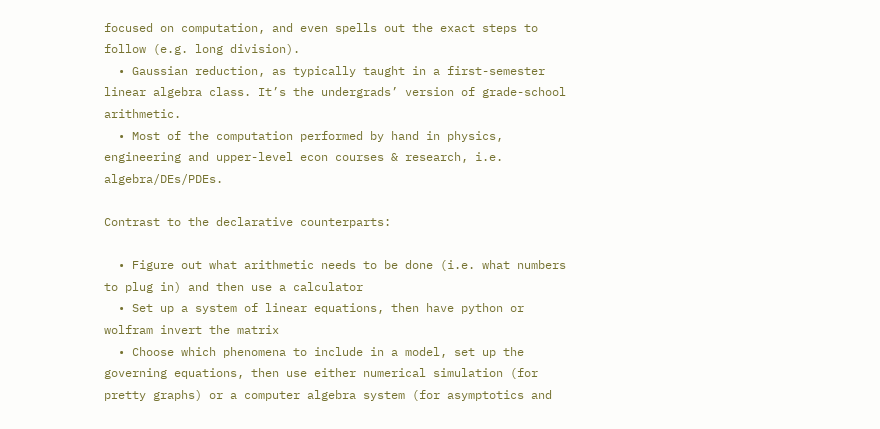focused on computation, and even spells out the exact steps to follow (e.g. long division).
  • Gaussian reduction, as typically taught in a first-semester linear algebra class. It’s the undergrads’ version of grade-school arithmetic.
  • Most of the computation performed by hand in physics, engineering and upper-level econ courses & research, i.e. algebra/DEs/PDEs.

Contrast to the declarative counterparts:

  • Figure out what arithmetic needs to be done (i.e. what numbers to plug in) and then use a calculator
  • Set up a system of linear equations, then have python or wolfram invert the matrix
  • Choose which phenomena to include in a model, set up the governing equations, then use either numerical simulation (for pretty graphs) or a computer algebra system (for asymptotics and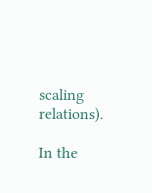scaling relations).

In the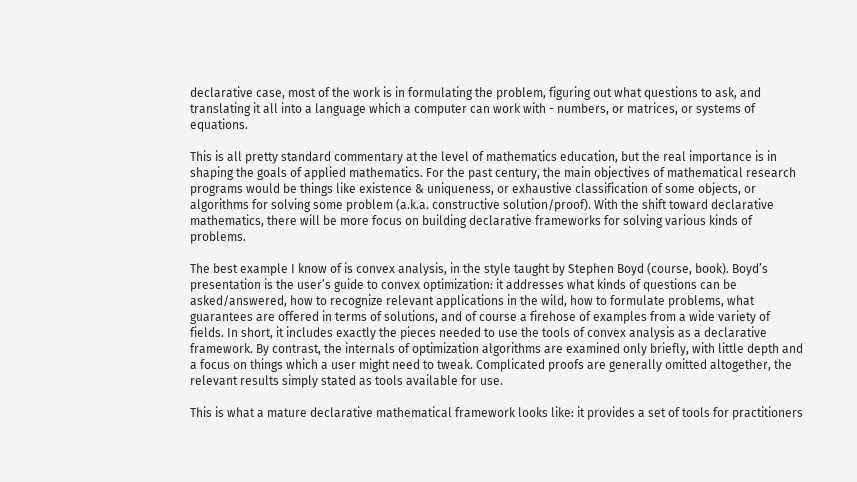declarative case, most of the work is in formulating the problem, figuring out what questions to ask, and translating it all into a language which a computer can work with - numbers, or matrices, or systems of equations.

This is all pretty standard commentary at the level of mathematics education, but the real importance is in shaping the goals of applied mathematics. For the past century, the main objectives of mathematical research programs would be things like existence & uniqueness, or exhaustive classification of some objects, or algorithms for solving some problem (a.k.a. constructive solution/proof). With the shift toward declarative mathematics, there will be more focus on building declarative frameworks for solving various kinds of problems.

The best example I know of is convex analysis, in the style taught by Stephen Boyd (course, book). Boyd’s presentation is the user’s guide to convex optimization: it addresses what kinds of questions can be asked/answered, how to recognize relevant applications in the wild, how to formulate problems, what guarantees are offered in terms of solutions, and of course a firehose of examples from a wide variety of fields. In short, it includes exactly the pieces needed to use the tools of convex analysis as a declarative framework. By contrast, the internals of optimization algorithms are examined only briefly, with little depth and a focus on things which a user might need to tweak. Complicated proofs are generally omitted altogether, the relevant results simply stated as tools available for use.

This is what a mature declarative mathematical framework looks like: it provides a set of tools for practitioners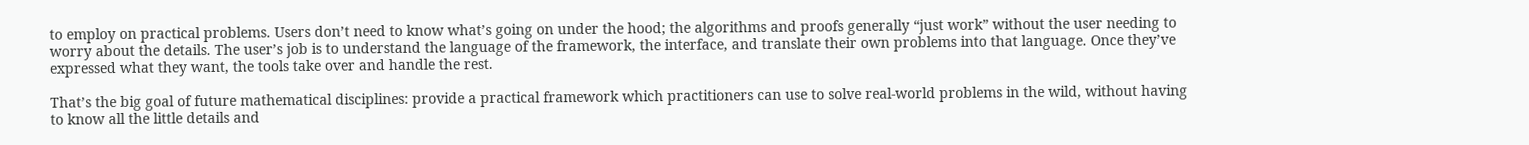to employ on practical problems. Users don’t need to know what’s going on under the hood; the algorithms and proofs generally “just work” without the user needing to worry about the details. The user’s job is to understand the language of the framework, the interface, and translate their own problems into that language. Once they’ve expressed what they want, the tools take over and handle the rest.

That’s the big goal of future mathematical disciplines: provide a practical framework which practitioners can use to solve real-world problems in the wild, without having to know all the little details and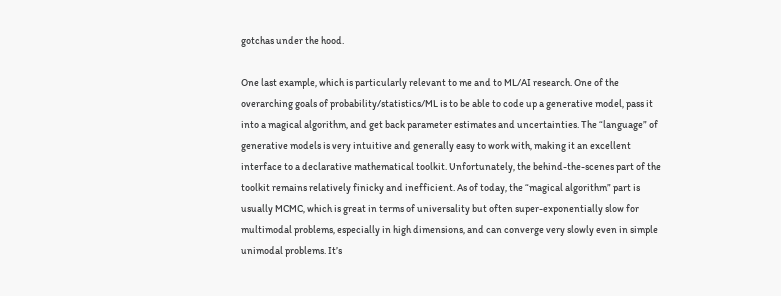gotchas under the hood.

One last example, which is particularly relevant to me and to ML/AI research. One of the overarching goals of probability/statistics/ML is to be able to code up a generative model, pass it into a magical algorithm, and get back parameter estimates and uncertainties. The “language” of generative models is very intuitive and generally easy to work with, making it an excellent interface to a declarative mathematical toolkit. Unfortunately, the behind-the-scenes part of the toolkit remains relatively finicky and inefficient. As of today, the “magical algorithm” part is usually MCMC, which is great in terms of universality but often super-exponentially slow for multimodal problems, especially in high dimensions, and can converge very slowly even in simple unimodal problems. It’s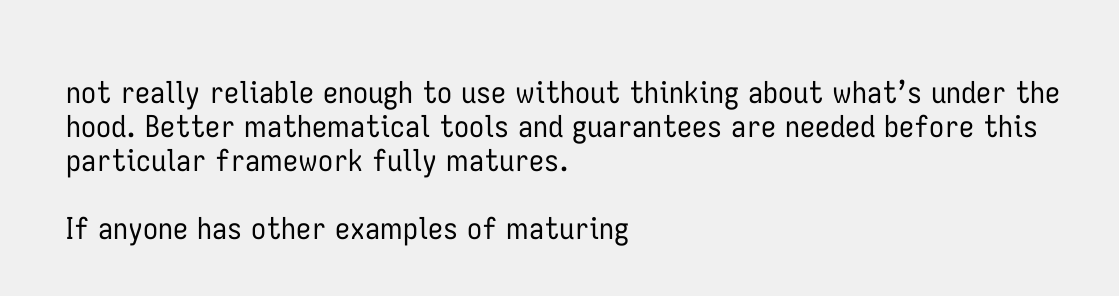not really reliable enough to use without thinking about what’s under the hood. Better mathematical tools and guarantees are needed before this particular framework fully matures.

If anyone has other examples of maturing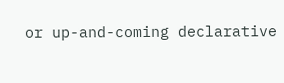or up-and-coming declarative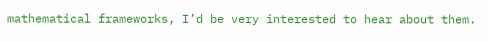mathematical frameworks, I’d be very interested to hear about them.